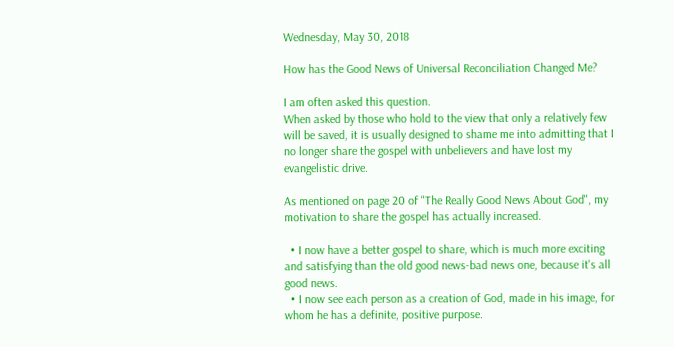Wednesday, May 30, 2018

How has the Good News of Universal Reconciliation Changed Me?

I am often asked this question.
When asked by those who hold to the view that only a relatively few will be saved, it is usually designed to shame me into admitting that I no longer share the gospel with unbelievers and have lost my evangelistic drive.

As mentioned on page 20 of "The Really Good News About God", my motivation to share the gospel has actually increased.

  • I now have a better gospel to share, which is much more exciting and satisfying than the old good news-bad news one, because it's all good news.
  • I now see each person as a creation of God, made in his image, for whom he has a definite, positive purpose.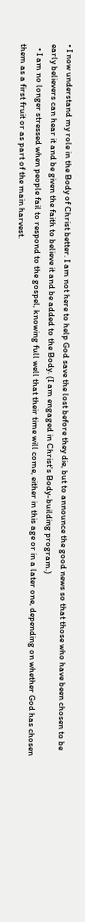• I now understand my role in the Body of Christ better. I am not here to help God save the lost before they die, but to announce the good news so that those who have been chosen to be early believers can hear it and be given the faith to believe it and be added to the Body. (I am engaged in Christ's Body-building program.)
  • I am no longer stressed when people fail to respond to the gospel, knowing full well that their time will come, either in this age or in a later one, depending on whether God has chosen them as a first fruit or as part of the main harvest.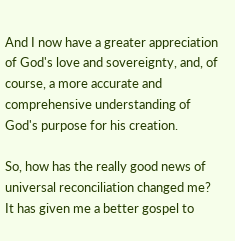And I now have a greater appreciation of God's love and sovereignty, and, of course, a more accurate and comprehensive understanding of God's purpose for his creation.

So, how has the really good news of universal reconciliation changed me?
It has given me a better gospel to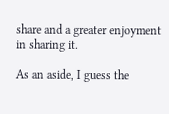share and a greater enjoyment in sharing it.

As an aside, I guess the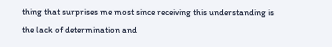thing that surprises me most since receiving this understanding is the lack of determination and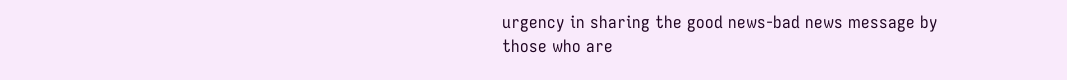urgency in sharing the good news-bad news message by those who are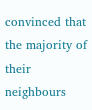convinced that the majority of their neighbours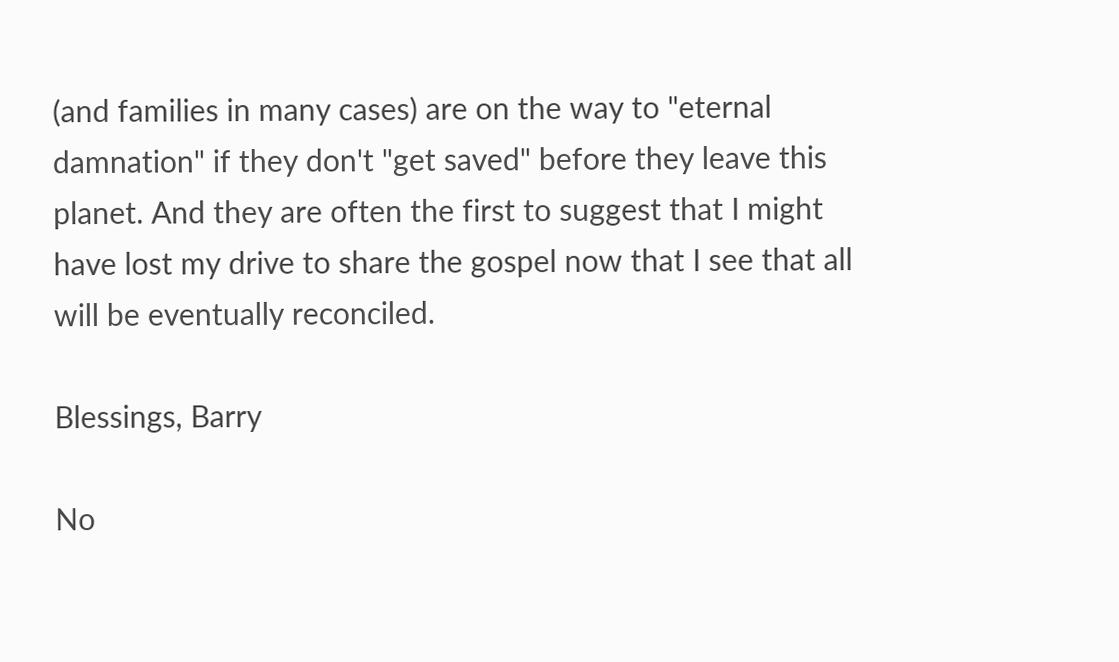(and families in many cases) are on the way to "eternal damnation" if they don't "get saved" before they leave this planet. And they are often the first to suggest that I might have lost my drive to share the gospel now that I see that all will be eventually reconciled.

Blessings, Barry

No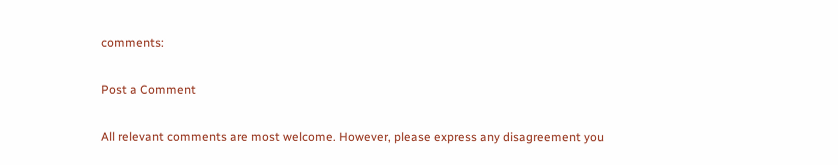comments:

Post a Comment

All relevant comments are most welcome. However, please express any disagreement you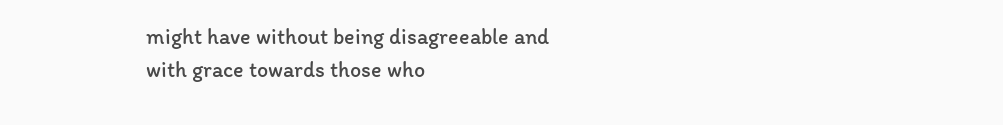might have without being disagreeable and with grace towards those who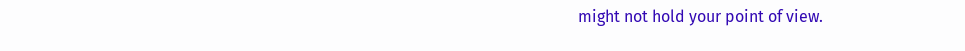might not hold your point of view.